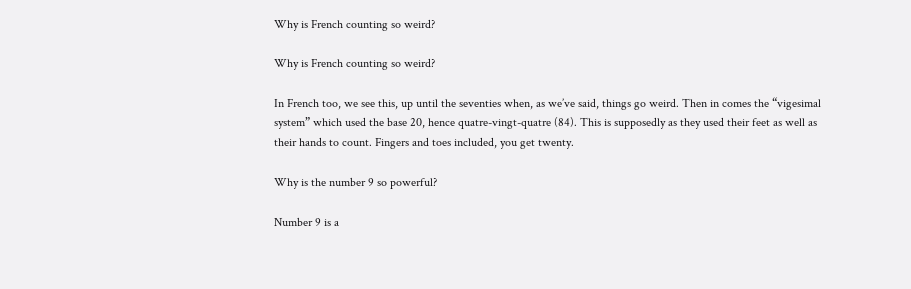Why is French counting so weird?

Why is French counting so weird?

In French too, we see this, up until the seventies when, as we’ve said, things go weird. Then in comes the “vigesimal system” which used the base 20, hence quatre-vingt-quatre (84). This is supposedly as they used their feet as well as their hands to count. Fingers and toes included, you get twenty.

Why is the number 9 so powerful?

Number 9 is a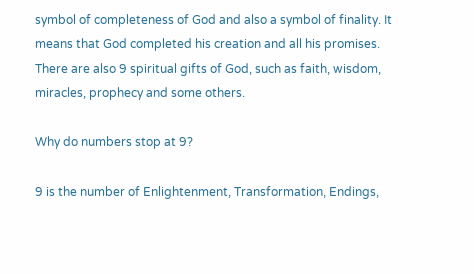symbol of completeness of God and also a symbol of finality. It means that God completed his creation and all his promises. There are also 9 spiritual gifts of God, such as faith, wisdom, miracles, prophecy and some others.

Why do numbers stop at 9?

9 is the number of Enlightenment, Transformation, Endings,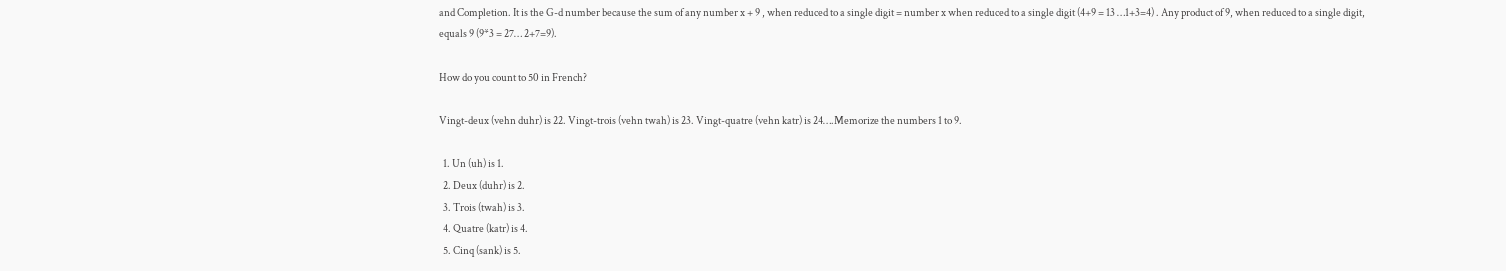and Completion. It is the G-d number because the sum of any number x + 9 , when reduced to a single digit = number x when reduced to a single digit (4+9 = 13 …1+3=4) . Any product of 9, when reduced to a single digit, equals 9 (9*3 = 27… 2+7=9).

How do you count to 50 in French?

Vingt-deux (vehn duhr) is 22. Vingt-trois (vehn twah) is 23. Vingt-quatre (vehn katr) is 24….Memorize the numbers 1 to 9.

  1. Un (uh) is 1.
  2. Deux (duhr) is 2.
  3. Trois (twah) is 3.
  4. Quatre (katr) is 4.
  5. Cinq (sank) is 5.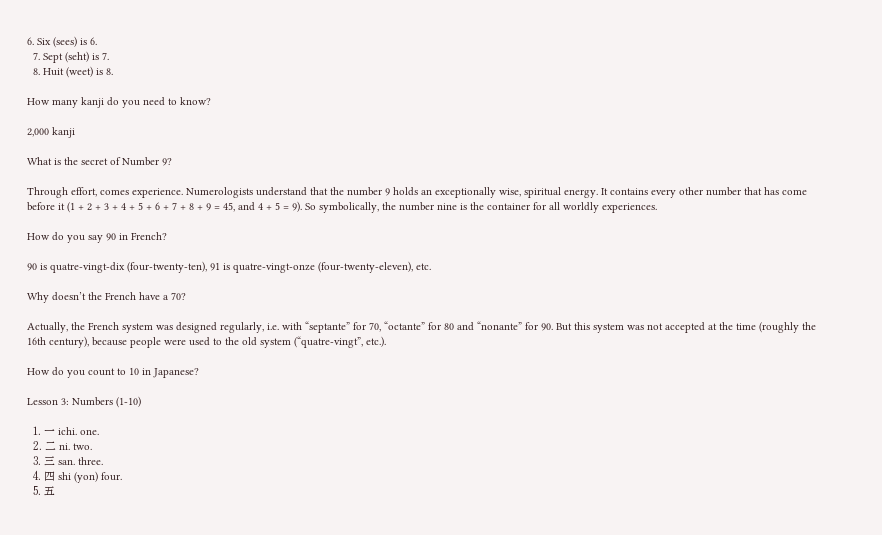6. Six (sees) is 6.
  7. Sept (seht) is 7.
  8. Huit (weet) is 8.

How many kanji do you need to know?

2,000 kanji

What is the secret of Number 9?

Through effort, comes experience. Numerologists understand that the number 9 holds an exceptionally wise, spiritual energy. It contains every other number that has come before it (1 + 2 + 3 + 4 + 5 + 6 + 7 + 8 + 9 = 45, and 4 + 5 = 9). So symbolically, the number nine is the container for all worldly experiences.

How do you say 90 in French?

90 is quatre-vingt-dix (four-twenty-ten), 91 is quatre-vingt-onze (four-twenty-eleven), etc.

Why doesn’t the French have a 70?

Actually, the French system was designed regularly, i.e. with “septante” for 70, “octante” for 80 and “nonante” for 90. But this system was not accepted at the time (roughly the 16th century), because people were used to the old system (“quatre-vingt”, etc.).

How do you count to 10 in Japanese?

Lesson 3: Numbers (1-10)

  1. 一 ichi. one.
  2. 二 ni. two.
  3. 三 san. three.
  4. 四 shi (yon) four.
  5. 五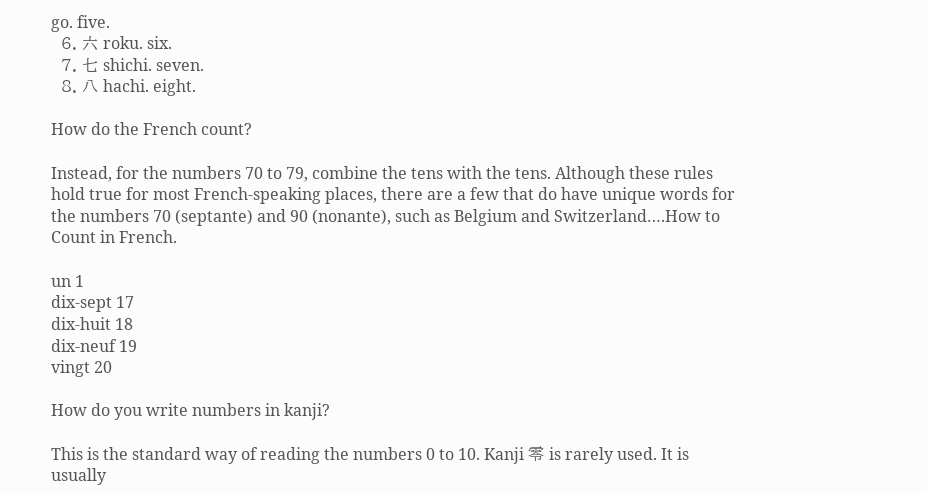go. five.
  6. 六 roku. six.
  7. 七 shichi. seven.
  8. 八 hachi. eight.

How do the French count?

Instead, for the numbers 70 to 79, combine the tens with the tens. Although these rules hold true for most French-speaking places, there are a few that do have unique words for the numbers 70 (septante) and 90 (nonante), such as Belgium and Switzerland….How to Count in French.

un 1
dix-sept 17
dix-huit 18
dix-neuf 19
vingt 20

How do you write numbers in kanji?

This is the standard way of reading the numbers 0 to 10. Kanji 零 is rarely used. It is usually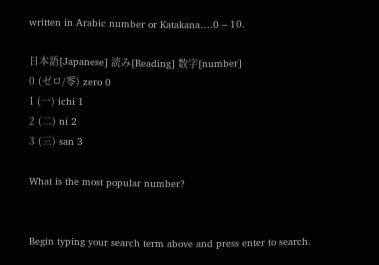written in Arabic number or Katakana….0 – 10.

日本語[Japanese] 読み[Reading] 数字[number]
0 (ゼロ/零) zero 0
1 (一) ichi 1
2 (二) ni 2
3 (三) san 3

What is the most popular number?


Begin typing your search term above and press enter to search.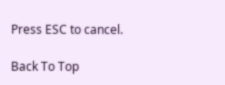Press ESC to cancel.

Back To Top